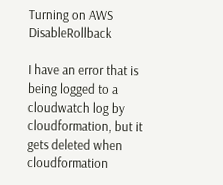Turning on AWS DisableRollback

I have an error that is being logged to a cloudwatch log by cloudformation, but it gets deleted when cloudformation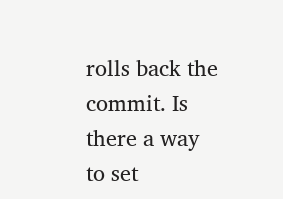rolls back the commit. Is there a way to set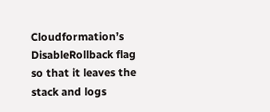Cloudformation’s DisableRollback flag so that it leaves the stack and logs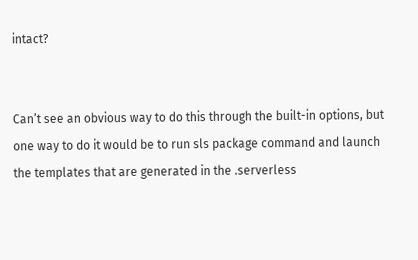intact?


Can’t see an obvious way to do this through the built-in options, but one way to do it would be to run sls package command and launch the templates that are generated in the .serverless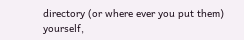directory (or where ever you put them) yourself,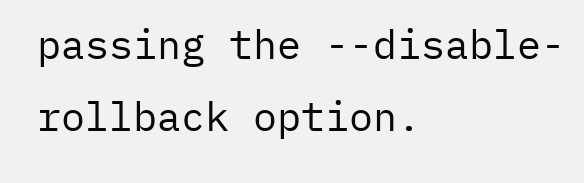passing the --disable-rollback option.